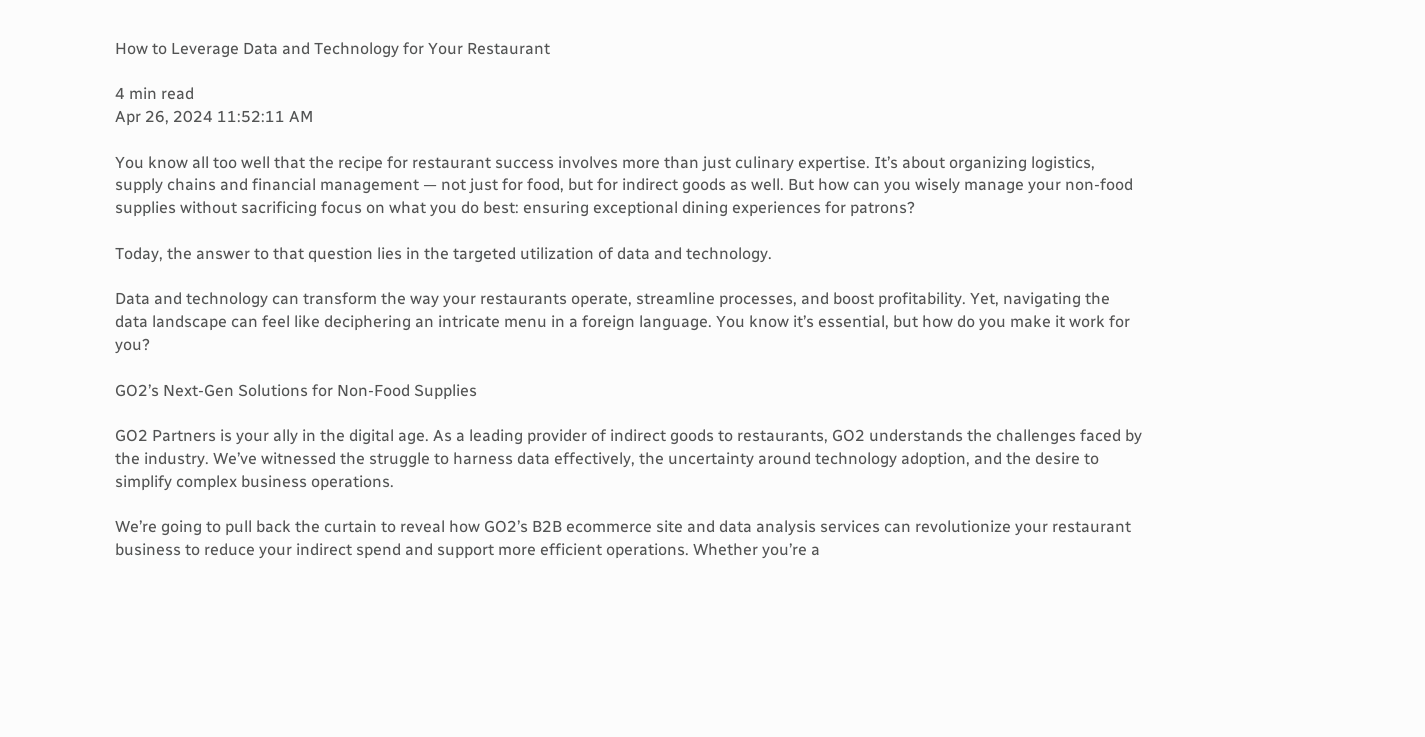How to Leverage Data and Technology for Your Restaurant

4 min read
Apr 26, 2024 11:52:11 AM

You know all too well that the recipe for restaurant success involves more than just culinary expertise. It’s about organizing logistics, supply chains and financial management — not just for food, but for indirect goods as well. But how can you wisely manage your non-food supplies without sacrificing focus on what you do best: ensuring exceptional dining experiences for patrons?

Today, the answer to that question lies in the targeted utilization of data and technology.

Data and technology can transform the way your restaurants operate, streamline processes, and boost profitability. Yet, navigating the data landscape can feel like deciphering an intricate menu in a foreign language. You know it’s essential, but how do you make it work for you?

GO2’s Next-Gen Solutions for Non-Food Supplies

GO2 Partners is your ally in the digital age. As a leading provider of indirect goods to restaurants, GO2 understands the challenges faced by the industry. We’ve witnessed the struggle to harness data effectively, the uncertainty around technology adoption, and the desire to simplify complex business operations.

We’re going to pull back the curtain to reveal how GO2’s B2B ecommerce site and data analysis services can revolutionize your restaurant business to reduce your indirect spend and support more efficient operations. Whether you’re a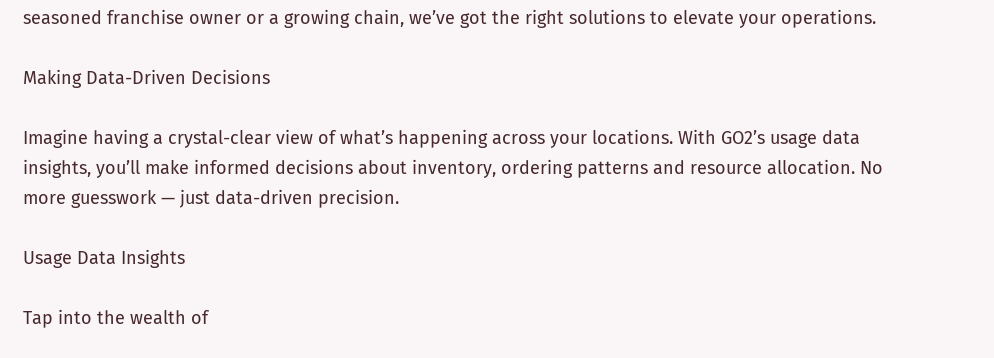seasoned franchise owner or a growing chain, we’ve got the right solutions to elevate your operations.

Making Data-Driven Decisions

Imagine having a crystal-clear view of what’s happening across your locations. With GO2’s usage data insights, you’ll make informed decisions about inventory, ordering patterns and resource allocation. No more guesswork — just data-driven precision.

Usage Data Insights

Tap into the wealth of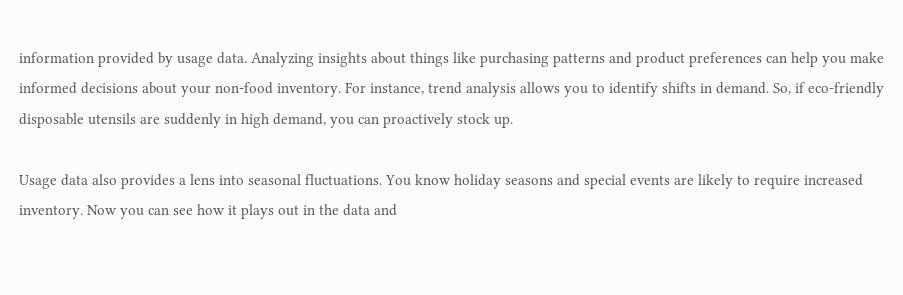information provided by usage data. Analyzing insights about things like purchasing patterns and product preferences can help you make informed decisions about your non-food inventory. For instance, trend analysis allows you to identify shifts in demand. So, if eco-friendly disposable utensils are suddenly in high demand, you can proactively stock up.

Usage data also provides a lens into seasonal fluctuations. You know holiday seasons and special events are likely to require increased inventory. Now you can see how it plays out in the data and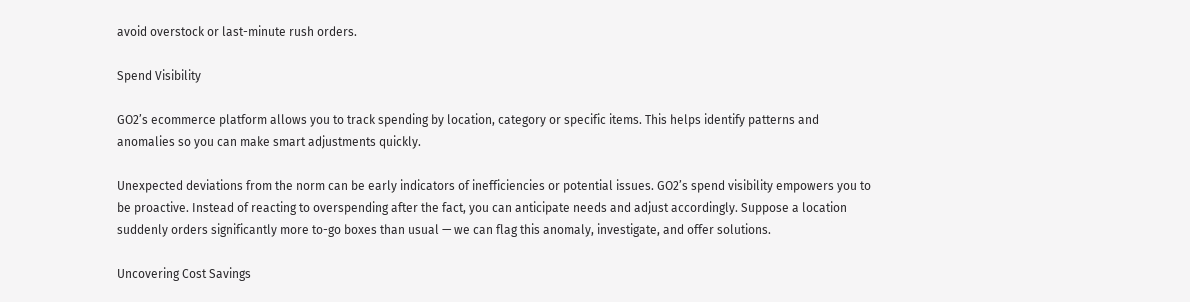avoid overstock or last-minute rush orders.

Spend Visibility

GO2’s ecommerce platform allows you to track spending by location, category or specific items. This helps identify patterns and anomalies so you can make smart adjustments quickly.

Unexpected deviations from the norm can be early indicators of inefficiencies or potential issues. GO2’s spend visibility empowers you to be proactive. Instead of reacting to overspending after the fact, you can anticipate needs and adjust accordingly. Suppose a location suddenly orders significantly more to-go boxes than usual — we can flag this anomaly, investigate, and offer solutions.

Uncovering Cost Savings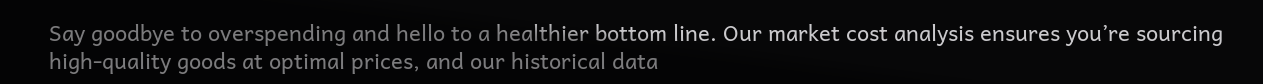Say goodbye to overspending and hello to a healthier bottom line. Our market cost analysis ensures you’re sourcing high-quality goods at optimal prices, and our historical data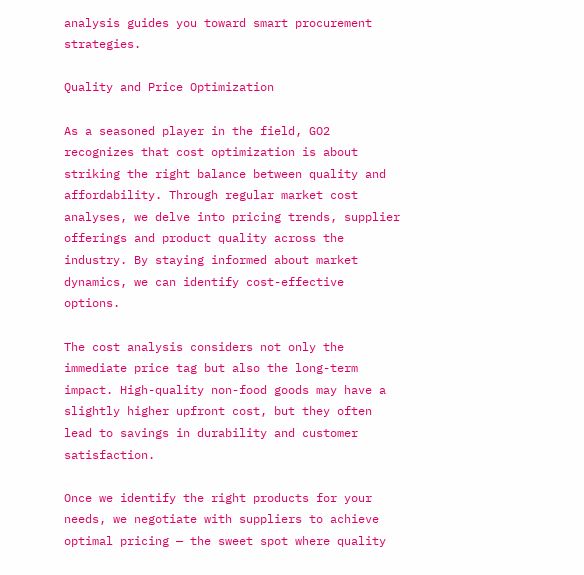analysis guides you toward smart procurement strategies.

Quality and Price Optimization

As a seasoned player in the field, GO2 recognizes that cost optimization is about striking the right balance between quality and affordability. Through regular market cost analyses, we delve into pricing trends, supplier offerings and product quality across the industry. By staying informed about market dynamics, we can identify cost-effective options.

The cost analysis considers not only the immediate price tag but also the long-term impact. High-quality non-food goods may have a slightly higher upfront cost, but they often lead to savings in durability and customer satisfaction.

Once we identify the right products for your needs, we negotiate with suppliers to achieve optimal pricing — the sweet spot where quality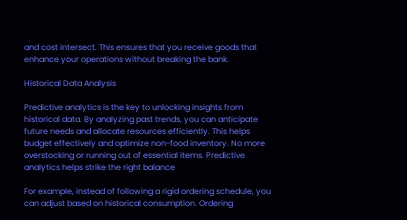and cost intersect. This ensures that you receive goods that enhance your operations without breaking the bank.

Historical Data Analysis

Predictive analytics is the key to unlocking insights from historical data. By analyzing past trends, you can anticipate future needs and allocate resources efficiently. This helps budget effectively and optimize non-food inventory. No more overstocking or running out of essential items. Predictive analytics helps strike the right balance

For example, instead of following a rigid ordering schedule, you can adjust based on historical consumption. Ordering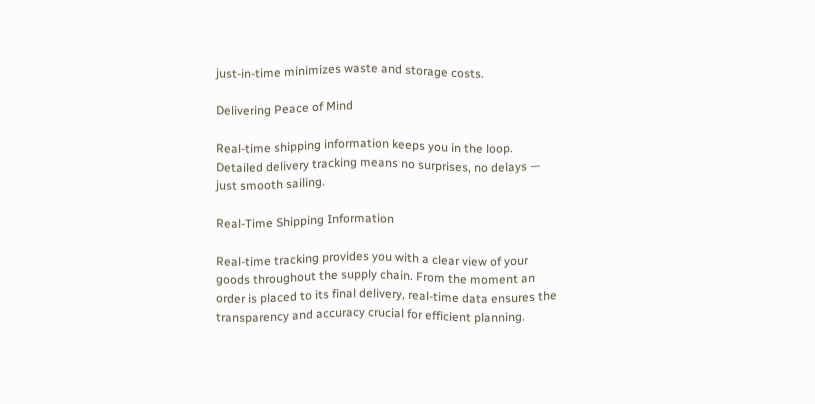just-in-time minimizes waste and storage costs.

Delivering Peace of Mind

Real-time shipping information keeps you in the loop. Detailed delivery tracking means no surprises, no delays — just smooth sailing.

Real-Time Shipping Information

Real-time tracking provides you with a clear view of your goods throughout the supply chain. From the moment an order is placed to its final delivery, real-time data ensures the transparency and accuracy crucial for efficient planning.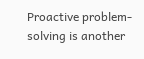Proactive problem-solving is another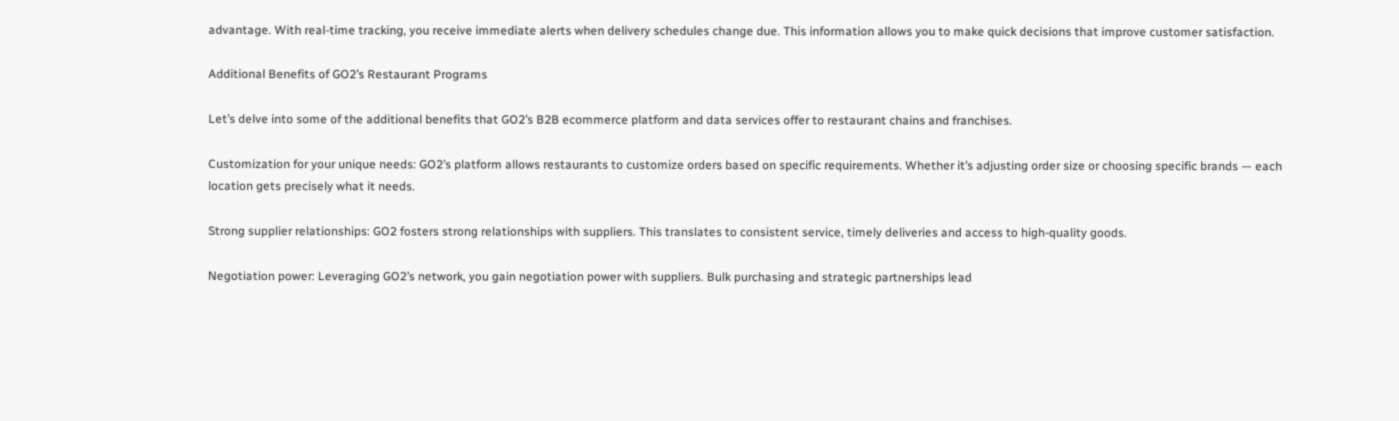advantage. With real-time tracking, you receive immediate alerts when delivery schedules change due. This information allows you to make quick decisions that improve customer satisfaction.

Additional Benefits of GO2’s Restaurant Programs

Let’s delve into some of the additional benefits that GO2’s B2B ecommerce platform and data services offer to restaurant chains and franchises.

Customization for your unique needs: GO2’s platform allows restaurants to customize orders based on specific requirements. Whether it’s adjusting order size or choosing specific brands — each location gets precisely what it needs.

Strong supplier relationships: GO2 fosters strong relationships with suppliers. This translates to consistent service, timely deliveries and access to high-quality goods.

Negotiation power: Leveraging GO2’s network, you gain negotiation power with suppliers. Bulk purchasing and strategic partnerships lead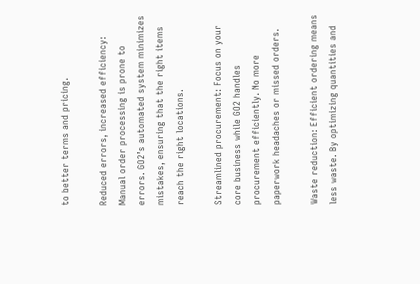to better terms and pricing.

Reduced errors, increased efficiency: Manual order processing is prone to errors. GO2’s automated system minimizes mistakes, ensuring that the right items reach the right locations.

Streamlined procurement: Focus on your core business while GO2 handles procurement efficiently. No more paperwork headaches or missed orders.

Waste reduction: Efficient ordering means less waste. By optimizing quantities and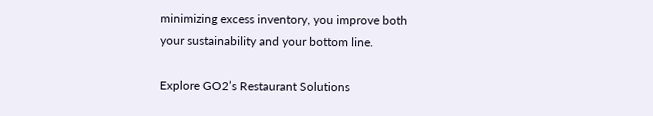minimizing excess inventory, you improve both your sustainability and your bottom line.

Explore GO2’s Restaurant Solutions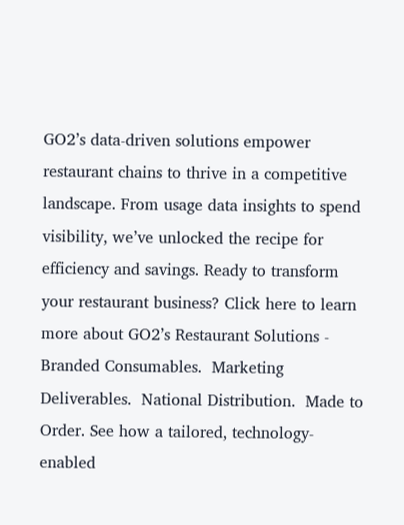GO2’s data-driven solutions empower restaurant chains to thrive in a competitive landscape. From usage data insights to spend visibility, we’ve unlocked the recipe for efficiency and savings. Ready to transform your restaurant business? Click here to learn more about GO2’s Restaurant Solutions - Branded Consumables.  Marketing Deliverables.  National Distribution.  Made to Order. See how a tailored, technology-enabled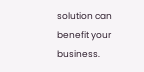solution can benefit your business.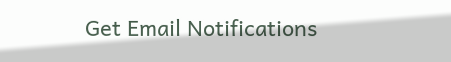Get Email Notifications